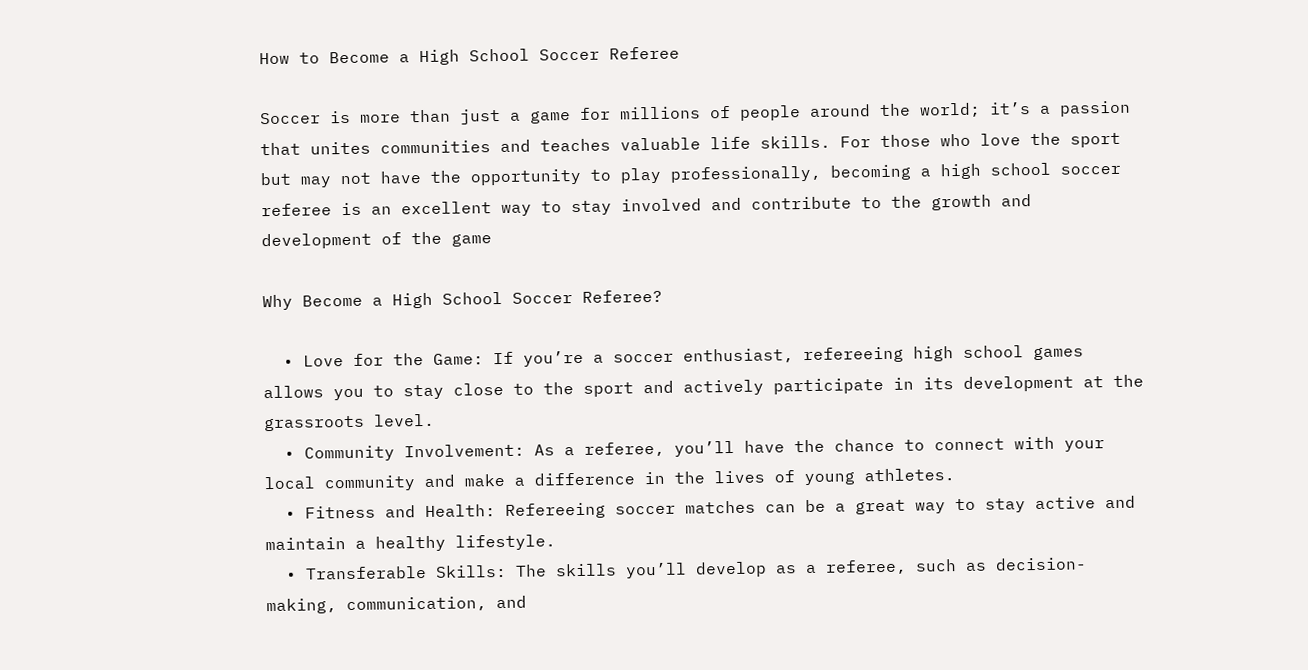How to Become a High School Soccer Referee

Soccer is more than just a game for millions of people around the world; it’s a passion that unites communities and teaches valuable life skills. For those who love the sport but may not have the opportunity to play professionally, becoming a high school soccer referee is an excellent way to stay involved and contribute to the growth and development of the game

Why Become a High School Soccer Referee?

  • Love for the Game: If you’re a soccer enthusiast, refereeing high school games allows you to stay close to the sport and actively participate in its development at the grassroots level.
  • Community Involvement: As a referee, you’ll have the chance to connect with your local community and make a difference in the lives of young athletes.
  • Fitness and Health: Refereeing soccer matches can be a great way to stay active and maintain a healthy lifestyle.
  • Transferable Skills: The skills you’ll develop as a referee, such as decision-making, communication, and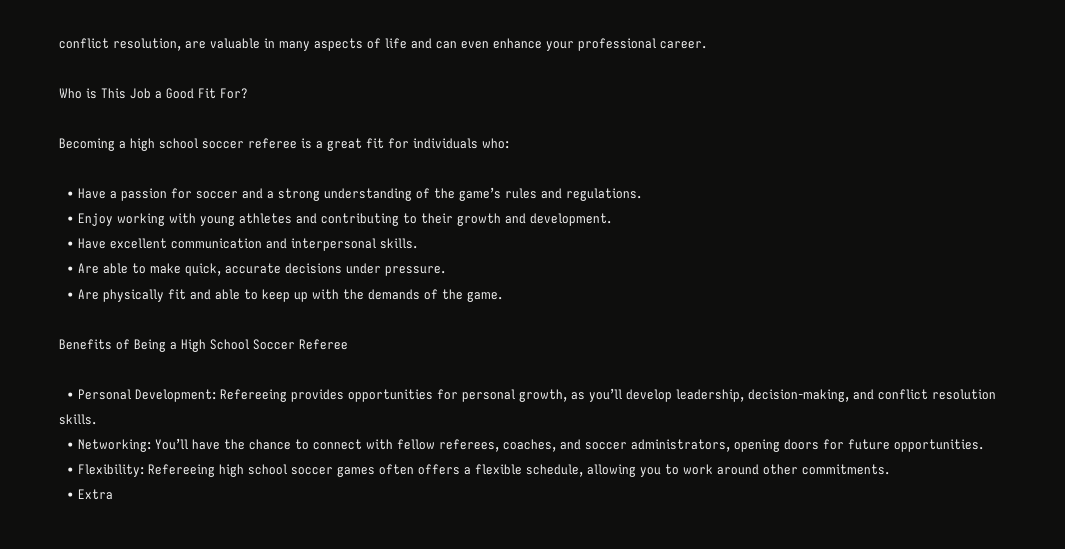conflict resolution, are valuable in many aspects of life and can even enhance your professional career.

Who is This Job a Good Fit For?

Becoming a high school soccer referee is a great fit for individuals who:

  • Have a passion for soccer and a strong understanding of the game’s rules and regulations.
  • Enjoy working with young athletes and contributing to their growth and development.
  • Have excellent communication and interpersonal skills.
  • Are able to make quick, accurate decisions under pressure.
  • Are physically fit and able to keep up with the demands of the game.

Benefits of Being a High School Soccer Referee

  • Personal Development: Refereeing provides opportunities for personal growth, as you’ll develop leadership, decision-making, and conflict resolution skills.
  • Networking: You’ll have the chance to connect with fellow referees, coaches, and soccer administrators, opening doors for future opportunities.
  • Flexibility: Refereeing high school soccer games often offers a flexible schedule, allowing you to work around other commitments.
  • Extra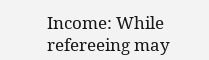Income: While refereeing may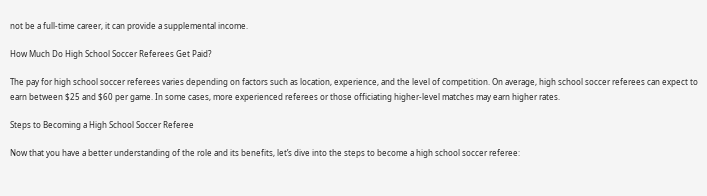not be a full-time career, it can provide a supplemental income.

How Much Do High School Soccer Referees Get Paid?

The pay for high school soccer referees varies depending on factors such as location, experience, and the level of competition. On average, high school soccer referees can expect to earn between $25 and $60 per game. In some cases, more experienced referees or those officiating higher-level matches may earn higher rates.

Steps to Becoming a High School Soccer Referee

Now that you have a better understanding of the role and its benefits, let’s dive into the steps to become a high school soccer referee: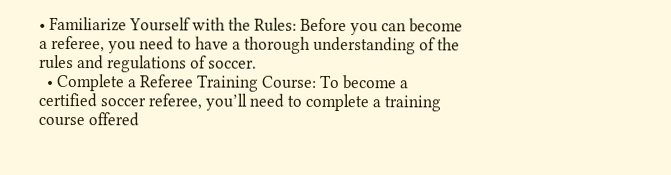• Familiarize Yourself with the Rules: Before you can become a referee, you need to have a thorough understanding of the rules and regulations of soccer.
  • Complete a Referee Training Course: To become a certified soccer referee, you’ll need to complete a training course offered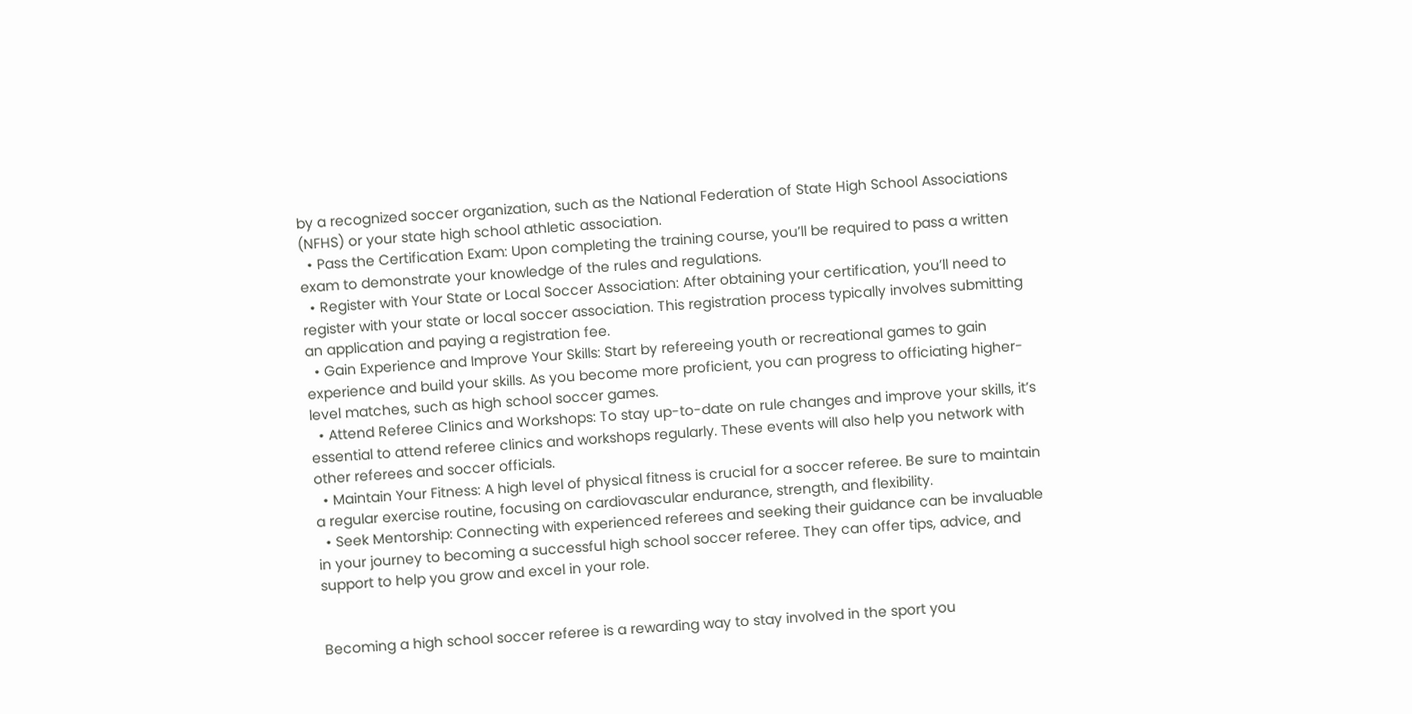by a recognized soccer organization, such as the National Federation of State High School Associations (NFHS) or your state high school athletic association.
  • Pass the Certification Exam: Upon completing the training course, you’ll be required to pass a written exam to demonstrate your knowledge of the rules and regulations.
  • Register with Your State or Local Soccer Association: After obtaining your certification, you’ll need to register with your state or local soccer association. This registration process typically involves submitting an application and paying a registration fee.
  • Gain Experience and Improve Your Skills: Start by refereeing youth or recreational games to gain experience and build your skills. As you become more proficient, you can progress to officiating higher-level matches, such as high school soccer games.
  • Attend Referee Clinics and Workshops: To stay up-to-date on rule changes and improve your skills, it’s essential to attend referee clinics and workshops regularly. These events will also help you network with other referees and soccer officials.
  • Maintain Your Fitness: A high level of physical fitness is crucial for a soccer referee. Be sure to maintain a regular exercise routine, focusing on cardiovascular endurance, strength, and flexibility.
  • Seek Mentorship: Connecting with experienced referees and seeking their guidance can be invaluable in your journey to becoming a successful high school soccer referee. They can offer tips, advice, and support to help you grow and excel in your role.


Becoming a high school soccer referee is a rewarding way to stay involved in the sport you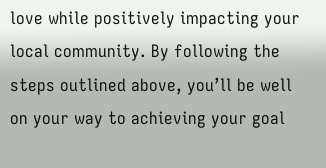love while positively impacting your local community. By following the steps outlined above, you’ll be well on your way to achieving your goal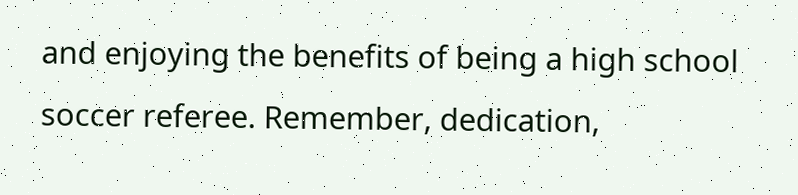and enjoying the benefits of being a high school soccer referee. Remember, dedication,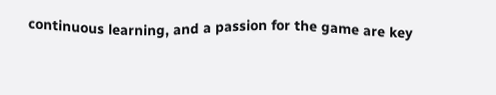continuous learning, and a passion for the game are key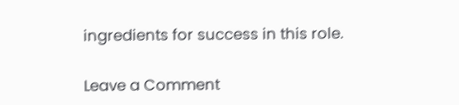ingredients for success in this role.

Leave a Comment